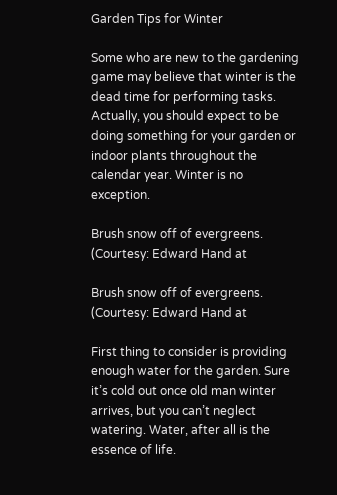Garden Tips for Winter

Some who are new to the gardening game may believe that winter is the dead time for performing tasks. Actually, you should expect to be doing something for your garden or indoor plants throughout the calendar year. Winter is no exception.

Brush snow off of evergreens. (Courtesy: Edward Hand at

Brush snow off of evergreens.
(Courtesy: Edward Hand at

First thing to consider is providing enough water for the garden. Sure it’s cold out once old man winter arrives, but you can’t neglect watering. Water, after all is the essence of life.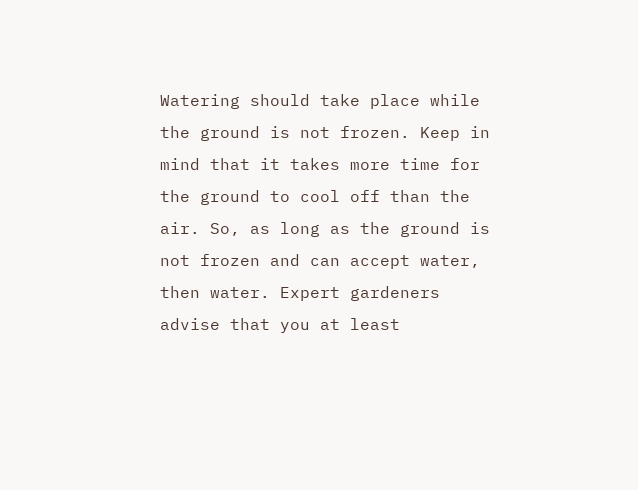Watering should take place while the ground is not frozen. Keep in mind that it takes more time for the ground to cool off than the air. So, as long as the ground is not frozen and can accept water, then water. Expert gardeners advise that you at least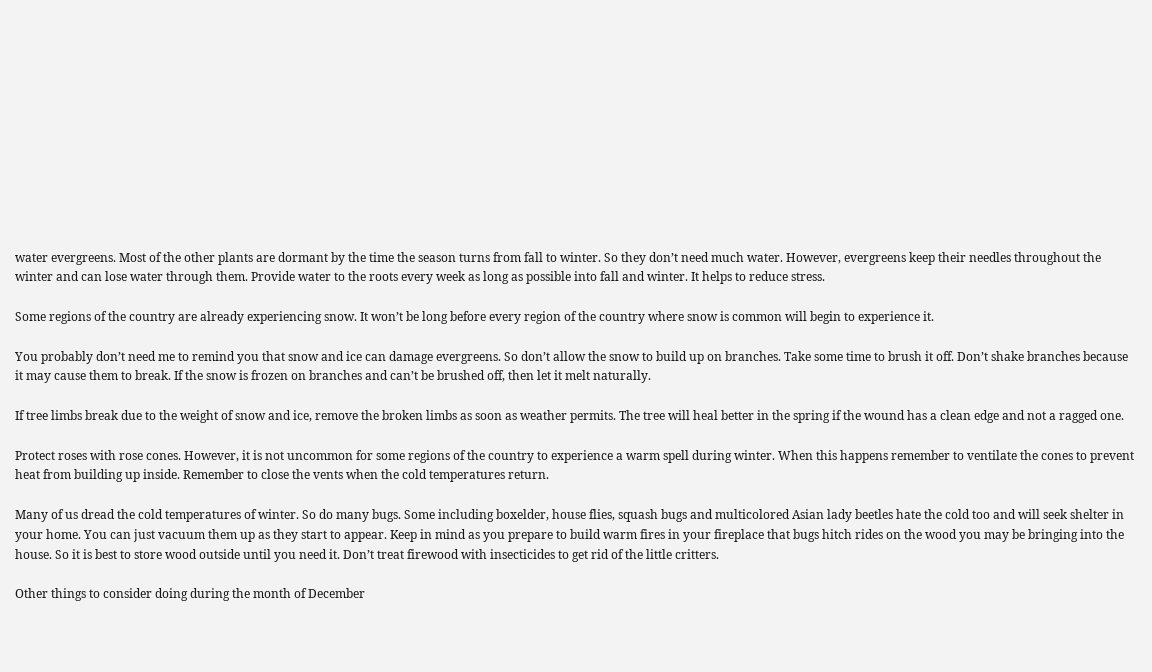water evergreens. Most of the other plants are dormant by the time the season turns from fall to winter. So they don’t need much water. However, evergreens keep their needles throughout the winter and can lose water through them. Provide water to the roots every week as long as possible into fall and winter. It helps to reduce stress.

Some regions of the country are already experiencing snow. It won’t be long before every region of the country where snow is common will begin to experience it.

You probably don’t need me to remind you that snow and ice can damage evergreens. So don’t allow the snow to build up on branches. Take some time to brush it off. Don’t shake branches because it may cause them to break. If the snow is frozen on branches and can’t be brushed off, then let it melt naturally.

If tree limbs break due to the weight of snow and ice, remove the broken limbs as soon as weather permits. The tree will heal better in the spring if the wound has a clean edge and not a ragged one.

Protect roses with rose cones. However, it is not uncommon for some regions of the country to experience a warm spell during winter. When this happens remember to ventilate the cones to prevent heat from building up inside. Remember to close the vents when the cold temperatures return.

Many of us dread the cold temperatures of winter. So do many bugs. Some including boxelder, house flies, squash bugs and multicolored Asian lady beetles hate the cold too and will seek shelter in your home. You can just vacuum them up as they start to appear. Keep in mind as you prepare to build warm fires in your fireplace that bugs hitch rides on the wood you may be bringing into the house. So it is best to store wood outside until you need it. Don’t treat firewood with insecticides to get rid of the little critters.

Other things to consider doing during the month of December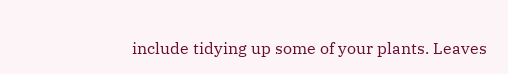include tidying up some of your plants. Leaves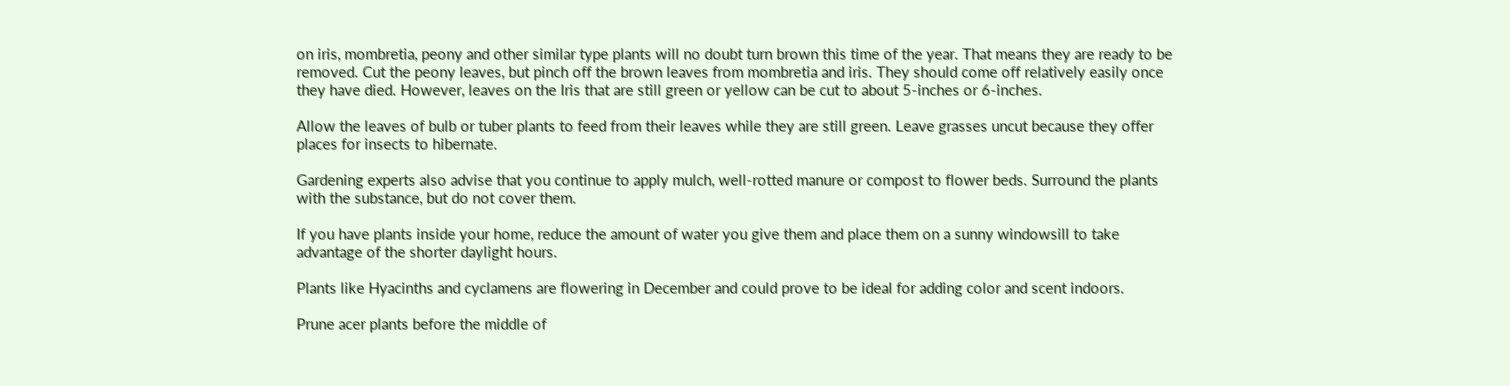on iris, mombretia, peony and other similar type plants will no doubt turn brown this time of the year. That means they are ready to be removed. Cut the peony leaves, but pinch off the brown leaves from mombretia and iris. They should come off relatively easily once they have died. However, leaves on the Iris that are still green or yellow can be cut to about 5-inches or 6-inches.

Allow the leaves of bulb or tuber plants to feed from their leaves while they are still green. Leave grasses uncut because they offer places for insects to hibernate.

Gardening experts also advise that you continue to apply mulch, well-rotted manure or compost to flower beds. Surround the plants with the substance, but do not cover them.

If you have plants inside your home, reduce the amount of water you give them and place them on a sunny windowsill to take advantage of the shorter daylight hours.

Plants like Hyacinths and cyclamens are flowering in December and could prove to be ideal for adding color and scent indoors.

Prune acer plants before the middle of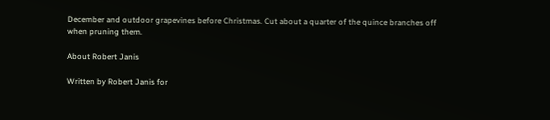December and outdoor grapevines before Christmas. Cut about a quarter of the quince branches off when pruning them.

About Robert Janis

Written by Robert Janis for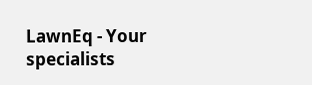LawnEq - Your specialists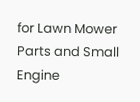for Lawn Mower Parts and Small Engine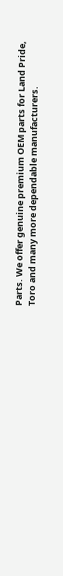Parts. We offer genuine premium OEM parts for Land Pride, Toro and many more dependable manufacturers.